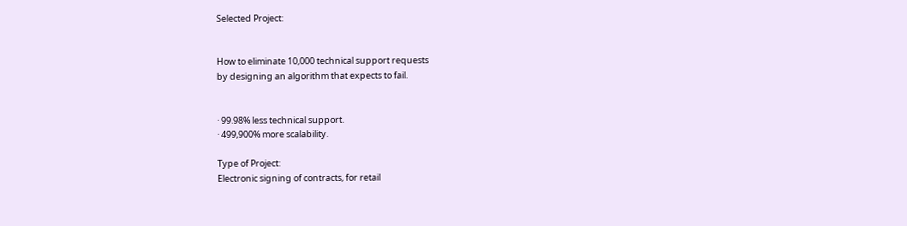Selected Project:


How to eliminate 10,000 technical support requests
by designing an algorithm that expects to fail.


· 99.98% less technical support.
· 499,900% more scalability.

Type of Project:
Electronic signing of contracts, for retail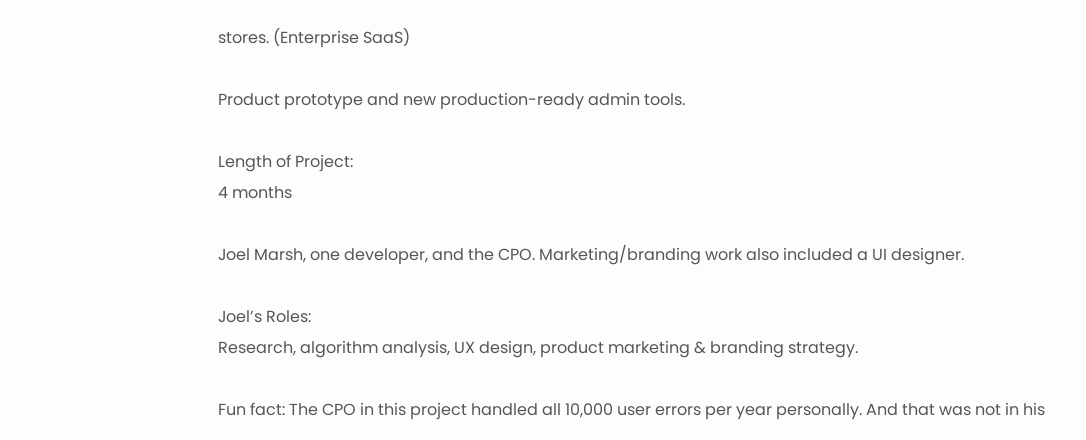stores. (Enterprise SaaS)

Product prototype and new production-ready admin tools.

Length of Project:
4 months

Joel Marsh, one developer, and the CPO. Marketing/branding work also included a UI designer.

Joel’s Roles:
Research, algorithm analysis, UX design, product marketing & branding strategy.

Fun fact: The CPO in this project handled all 10,000 user errors per year personally. And that was not in his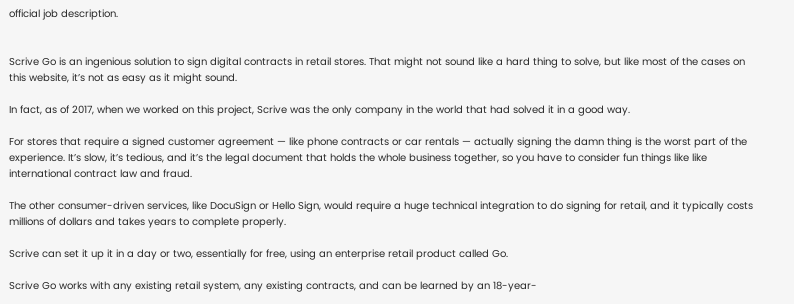official job description.


Scrive Go is an ingenious solution to sign digital contracts in retail stores. That might not sound like a hard thing to solve, but like most of the cases on this website, it’s not as easy as it might sound.

In fact, as of 2017, when we worked on this project, Scrive was the only company in the world that had solved it in a good way.

For stores that require a signed customer agreement — like phone contracts or car rentals — actually signing the damn thing is the worst part of the experience. It’s slow, it’s tedious, and it’s the legal document that holds the whole business together, so you have to consider fun things like like international contract law and fraud.

The other consumer-driven services, like DocuSign or Hello Sign, would require a huge technical integration to do signing for retail, and it typically costs millions of dollars and takes years to complete properly.

Scrive can set it up it in a day or two, essentially for free, using an enterprise retail product called Go.

Scrive Go works with any existing retail system, any existing contracts, and can be learned by an 18-year-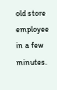old store employee in a few minutes.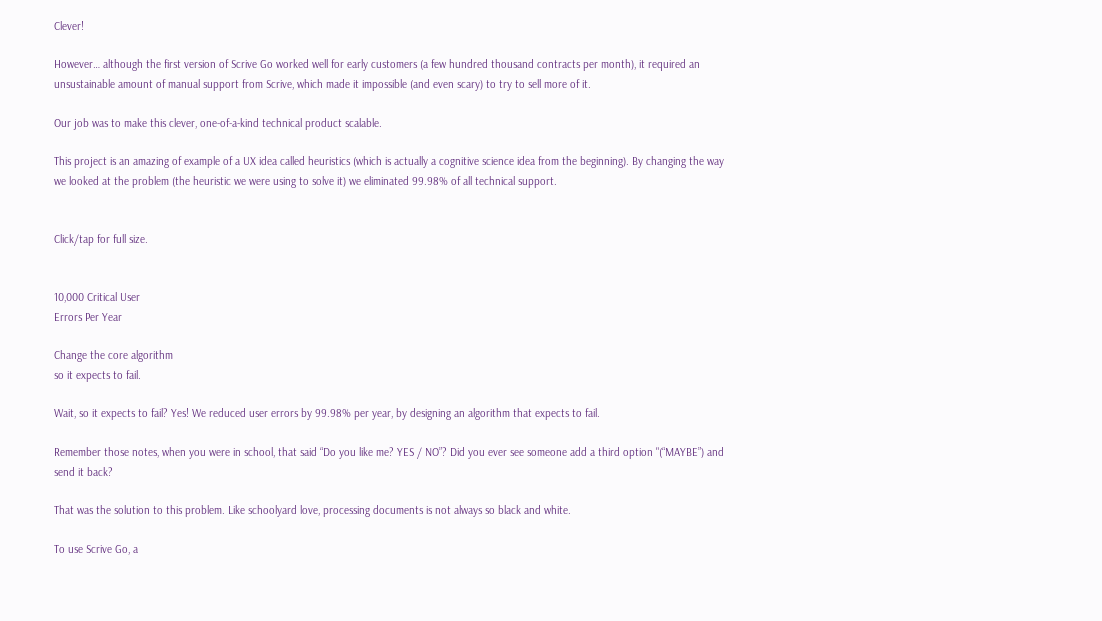Clever!

However… although the first version of Scrive Go worked well for early customers (a few hundred thousand contracts per month), it required an unsustainable amount of manual support from Scrive, which made it impossible (and even scary) to try to sell more of it.

Our job was to make this clever, one-of-a-kind technical product scalable.

This project is an amazing of example of a UX idea called heuristics (which is actually a cognitive science idea from the beginning). By changing the way we looked at the problem (the heuristic we were using to solve it) we eliminated 99.98% of all technical support.


Click/tap for full size.


10,000 Critical User
Errors Per Year

Change the core algorithm
so it expects to fail.

Wait, so it expects to fail? Yes! We reduced user errors by 99.98% per year, by designing an algorithm that expects to fail.

Remember those notes, when you were in school, that said “Do you like me? YES / NO”? Did you ever see someone add a third option "(“MAYBE”) and send it back?

That was the solution to this problem. Like schoolyard love, processing documents is not always so black and white.

To use Scrive Go, a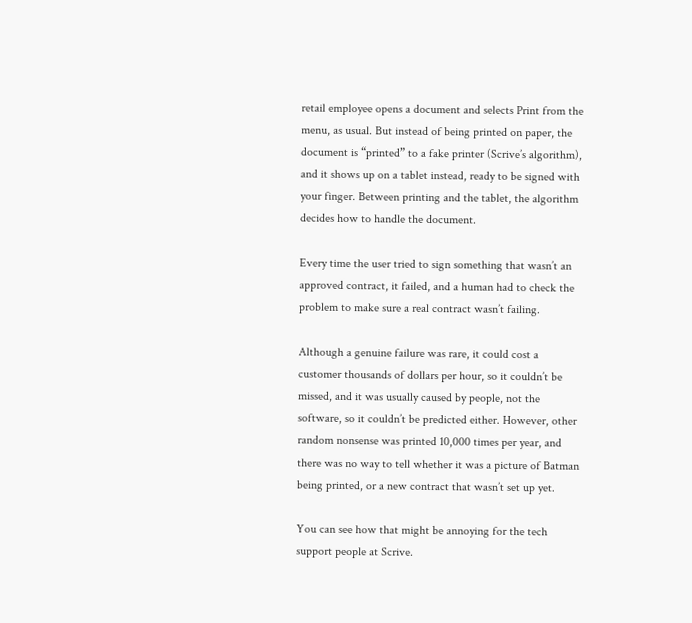retail employee opens a document and selects Print from the menu, as usual. But instead of being printed on paper, the document is “printed” to a fake printer (Scrive’s algorithm), and it shows up on a tablet instead, ready to be signed with your finger. Between printing and the tablet, the algorithm decides how to handle the document.

Every time the user tried to sign something that wasn’t an approved contract, it failed, and a human had to check the problem to make sure a real contract wasn’t failing.

Although a genuine failure was rare, it could cost a customer thousands of dollars per hour, so it couldn’t be missed, and it was usually caused by people, not the software, so it couldn’t be predicted either. However, other random nonsense was printed 10,000 times per year, and there was no way to tell whether it was a picture of Batman being printed, or a new contract that wasn’t set up yet.

You can see how that might be annoying for the tech support people at Scrive.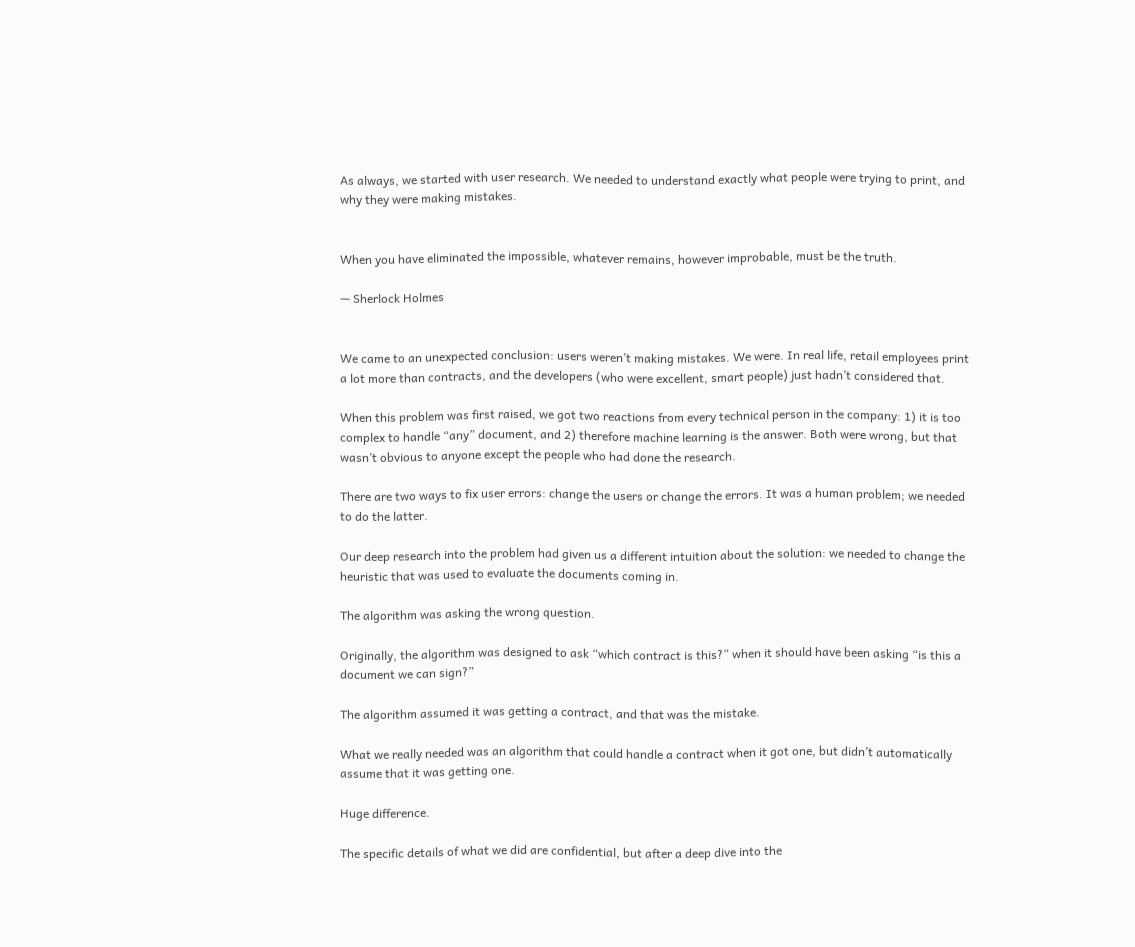As always, we started with user research. We needed to understand exactly what people were trying to print, and why they were making mistakes.


When you have eliminated the impossible, whatever remains, however improbable, must be the truth.

— Sherlock Holmes


We came to an unexpected conclusion: users weren’t making mistakes. We were. In real life, retail employees print a lot more than contracts, and the developers (who were excellent, smart people) just hadn’t considered that.

When this problem was first raised, we got two reactions from every technical person in the company: 1) it is too complex to handle “any” document, and 2) therefore machine learning is the answer. Both were wrong, but that wasn’t obvious to anyone except the people who had done the research.

There are two ways to fix user errors: change the users or change the errors. It was a human problem; we needed to do the latter.

Our deep research into the problem had given us a different intuition about the solution: we needed to change the heuristic that was used to evaluate the documents coming in.

The algorithm was asking the wrong question.

Originally, the algorithm was designed to ask “which contract is this?” when it should have been asking “is this a document we can sign?”

The algorithm assumed it was getting a contract, and that was the mistake.

What we really needed was an algorithm that could handle a contract when it got one, but didn’t automatically assume that it was getting one.

Huge difference.

The specific details of what we did are confidential, but after a deep dive into the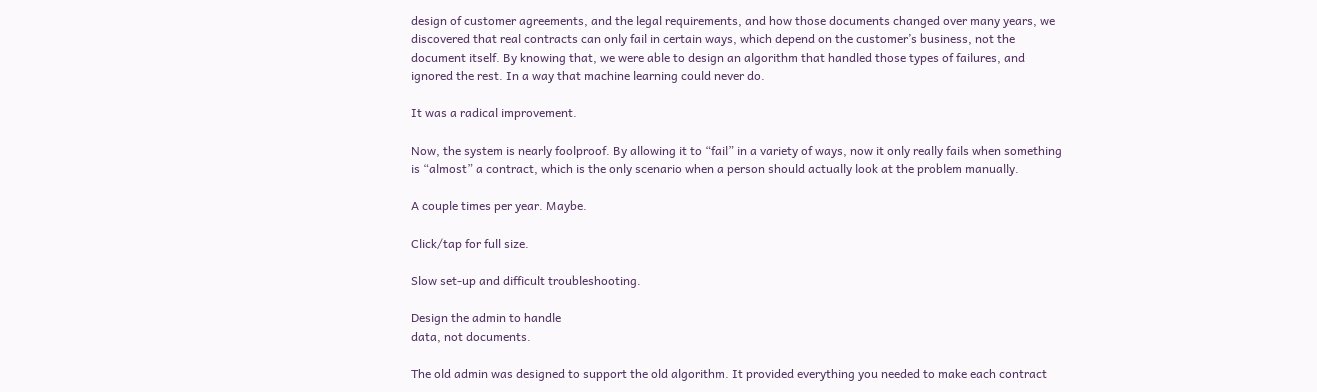design of customer agreements, and the legal requirements, and how those documents changed over many years, we discovered that real contracts can only fail in certain ways, which depend on the customer’s business, not the document itself. By knowing that, we were able to design an algorithm that handled those types of failures, and ignored the rest. In a way that machine learning could never do.

It was a radical improvement.

Now, the system is nearly foolproof. By allowing it to “fail” in a variety of ways, now it only really fails when something is “almost” a contract, which is the only scenario when a person should actually look at the problem manually.

A couple times per year. Maybe.

Click/tap for full size.

Slow set-up and difficult troubleshooting.

Design the admin to handle
data, not documents.

The old admin was designed to support the old algorithm. It provided everything you needed to make each contract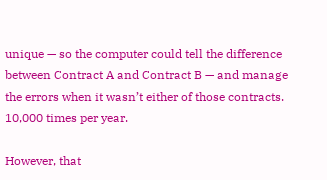unique — so the computer could tell the difference between Contract A and Contract B — and manage the errors when it wasn’t either of those contracts. 10,000 times per year.

However, that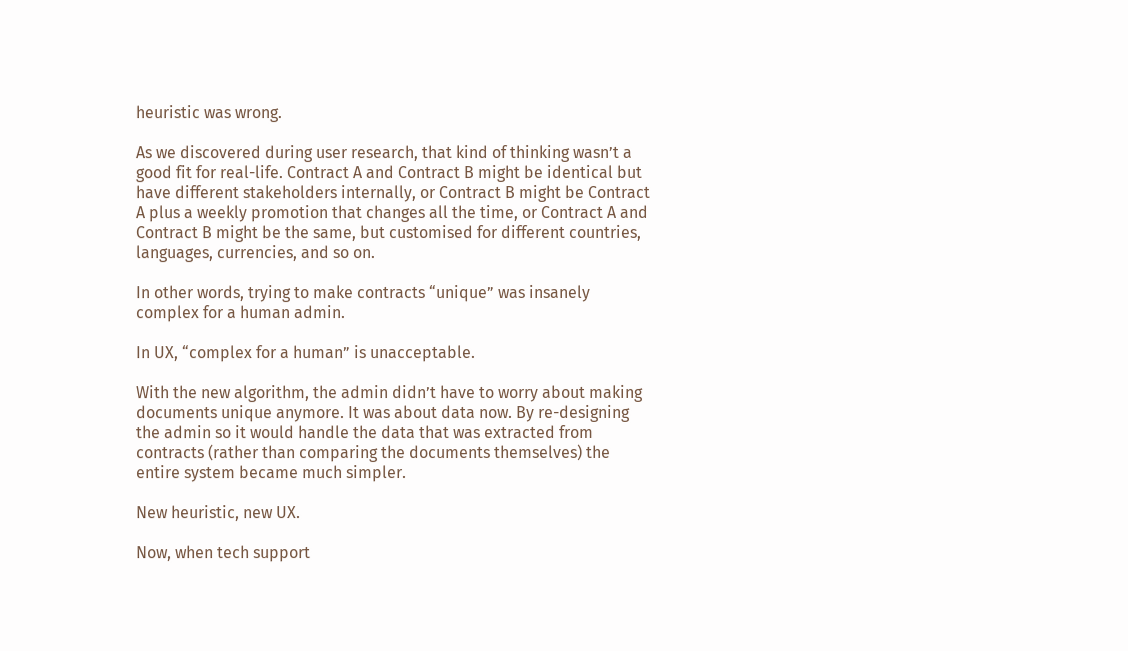heuristic was wrong.

As we discovered during user research, that kind of thinking wasn’t a good fit for real-life. Contract A and Contract B might be identical but have different stakeholders internally, or Contract B might be Contract A plus a weekly promotion that changes all the time, or Contract A and Contract B might be the same, but customised for different countries, languages, currencies, and so on.

In other words, trying to make contracts “unique” was insanely complex for a human admin.

In UX, “complex for a human” is unacceptable.

With the new algorithm, the admin didn’t have to worry about making documents unique anymore. It was about data now. By re-designing the admin so it would handle the data that was extracted from contracts (rather than comparing the documents themselves) the entire system became much simpler.

New heuristic, new UX.

Now, when tech support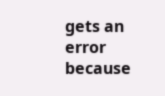gets an error because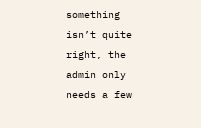something isn’t quite right, the admin only needs a few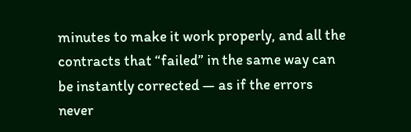minutes to make it work properly, and all the contracts that “failed” in the same way can be instantly corrected — as if the errors never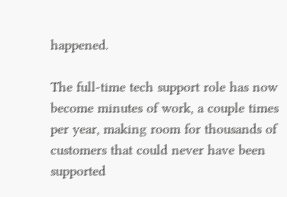happened.

The full-time tech support role has now become minutes of work, a couple times per year, making room for thousands of customers that could never have been supported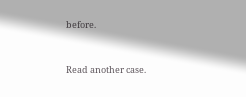before.


Read another case.